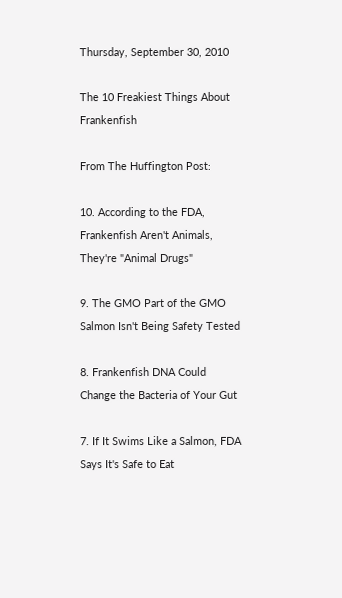Thursday, September 30, 2010

The 10 Freakiest Things About Frankenfish

From The Huffington Post:

10. According to the FDA, Frankenfish Aren't Animals, They're "Animal Drugs"

9. The GMO Part of the GMO Salmon Isn't Being Safety Tested

8. Frankenfish DNA Could Change the Bacteria of Your Gut

7. If It Swims Like a Salmon, FDA Says It's Safe to Eat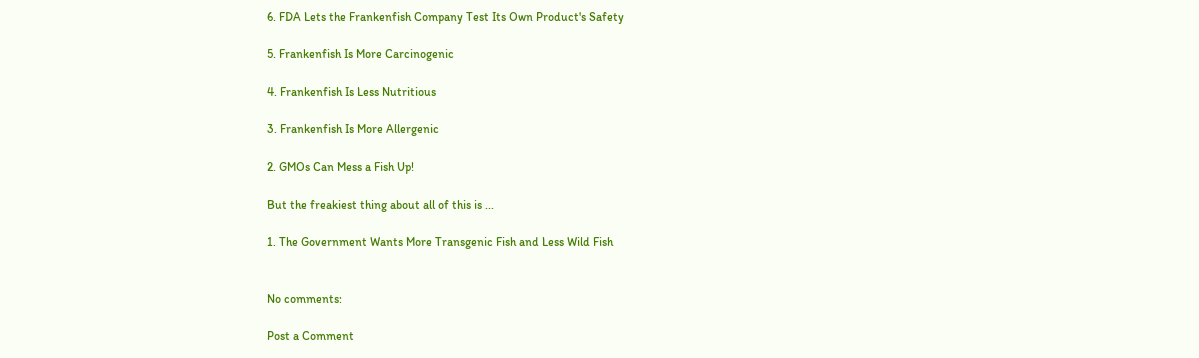6. FDA Lets the Frankenfish Company Test Its Own Product's Safety

5. Frankenfish Is More Carcinogenic

4. Frankenfish Is Less Nutritious

3. Frankenfish Is More Allergenic

2. GMOs Can Mess a Fish Up!

But the freakiest thing about all of this is ...

1. The Government Wants More Transgenic Fish and Less Wild Fish


No comments:

Post a Comment